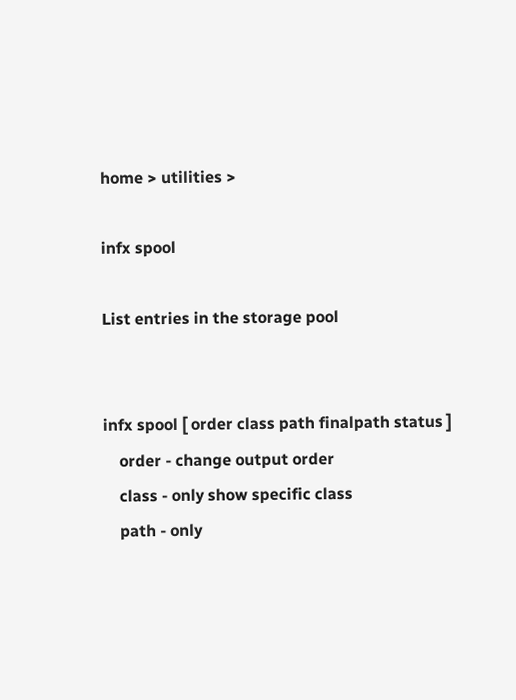home > utilities >

infx spool

List entries in the storage pool


infx spool [ order class path finalpath status ]
    order - change output order
    class - only show specific class
    path - only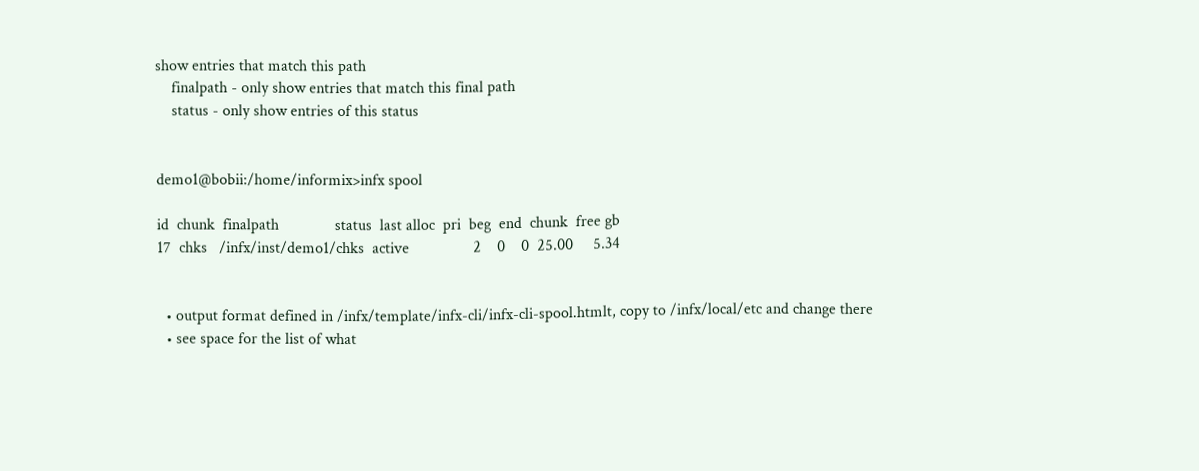show entries that match this path
    finalpath - only show entries that match this final path
    status - only show entries of this status


demo1@bobii:/home/informix>infx spool

id  chunk  finalpath              status  last alloc  pri  beg  end  chunk  free gb
17  chks   /infx/inst/demo1/chks  active                2    0    0  25.00     5.34


  • output format defined in /infx/template/infx-cli/infx-cli-spool.htmlt, copy to /infx/local/etc and change there
  • see space for the list of what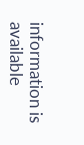information is available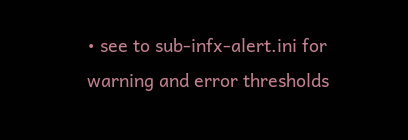• see to sub-infx-alert.ini for warning and error thresholds